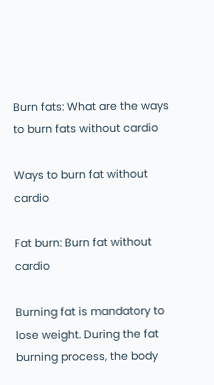Burn fats: What are the ways to burn fats without cardio

Ways to burn fat without cardio

Fat burn: Burn fat without cardio

Burning fat is mandatory to lose weight. During the fat burning process, the body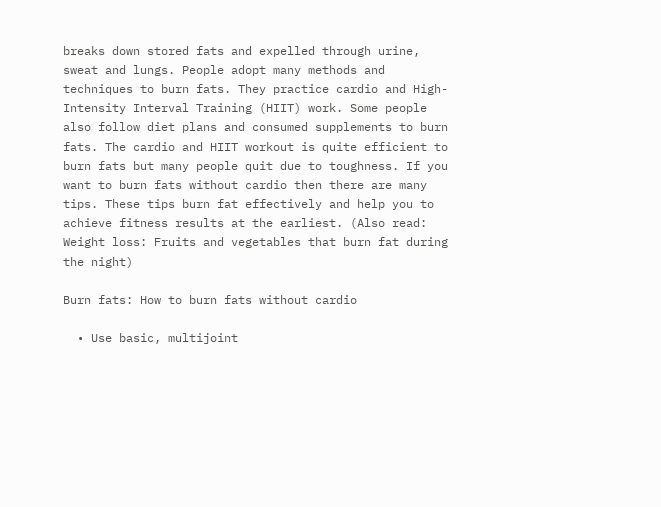breaks down stored fats and expelled through urine, sweat and lungs. People adopt many methods and techniques to burn fats. They practice cardio and High-Intensity Interval Training (HIIT) work. Some people also follow diet plans and consumed supplements to burn fats. The cardio and HIIT workout is quite efficient to burn fats but many people quit due to toughness. If you want to burn fats without cardio then there are many tips. These tips burn fat effectively and help you to achieve fitness results at the earliest. (Also read: Weight loss: Fruits and vegetables that burn fat during the night)

Burn fats: How to burn fats without cardio

  • Use basic, multijoint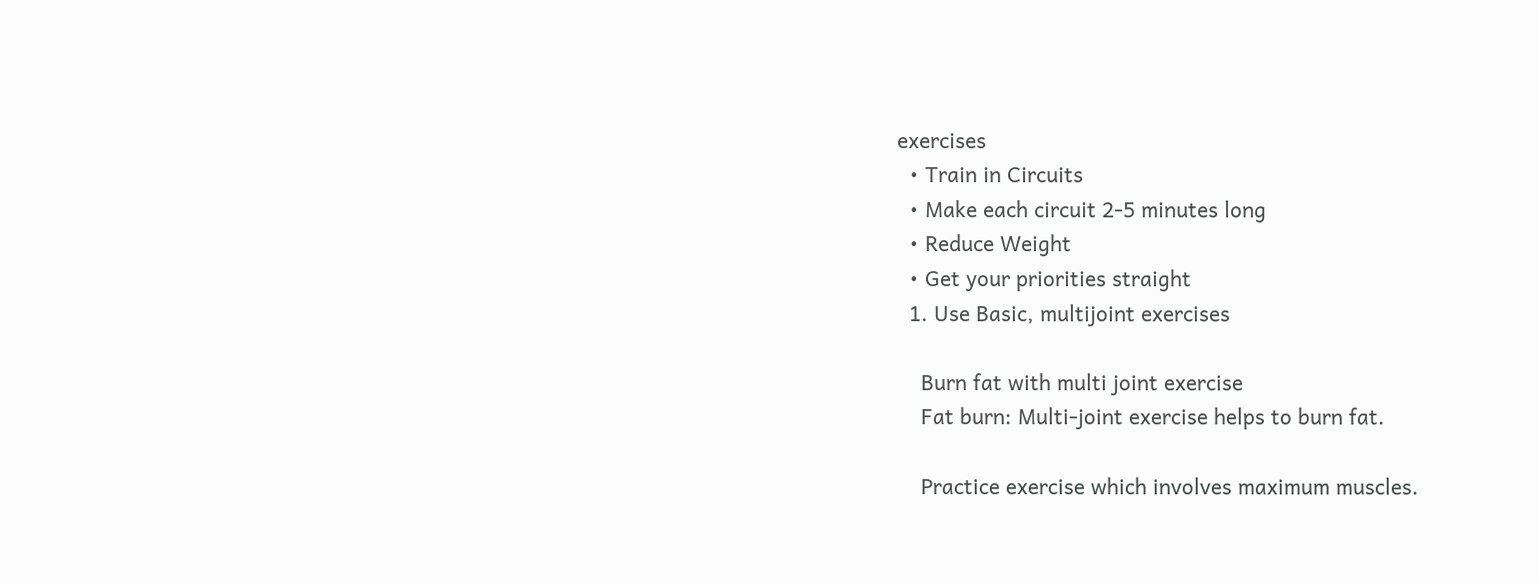exercises
  • Train in Circuits
  • Make each circuit 2-5 minutes long
  • Reduce Weight
  • Get your priorities straight
  1. Use Basic, multijoint exercises

    Burn fat with multi joint exercise
    Fat burn: Multi-joint exercise helps to burn fat.

    Practice exercise which involves maximum muscles.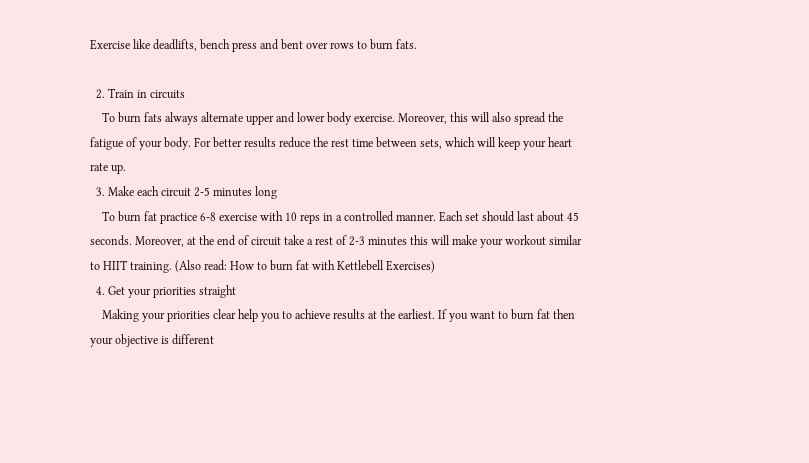Exercise like deadlifts, bench press and bent over rows to burn fats.

  2. Train in circuits
    To burn fats always alternate upper and lower body exercise. Moreover, this will also spread the fatigue of your body. For better results reduce the rest time between sets, which will keep your heart rate up.
  3. Make each circuit 2-5 minutes long
    To burn fat practice 6-8 exercise with 10 reps in a controlled manner. Each set should last about 45 seconds. Moreover, at the end of circuit take a rest of 2-3 minutes this will make your workout similar to HIIT training. (Also read: How to burn fat with Kettlebell Exercises)
  4. Get your priorities straight
    Making your priorities clear help you to achieve results at the earliest. If you want to burn fat then your objective is different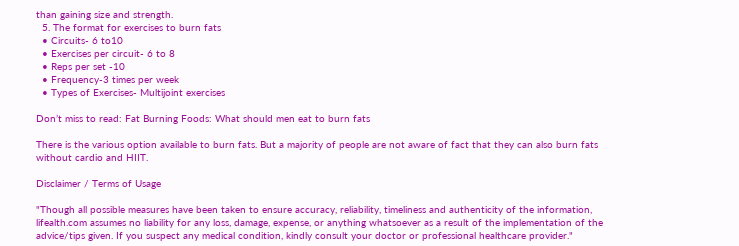than gaining size and strength.
  5. The format for exercises to burn fats
  • Circuits- 6 to10
  • Exercises per circuit- 6 to 8
  • Reps per set -10
  • Frequency-3 times per week
  • Types of Exercises- Multijoint exercises

Don’t miss to read: Fat Burning Foods: What should men eat to burn fats

There is the various option available to burn fats. But a majority of people are not aware of fact that they can also burn fats without cardio and HIIT.

Disclaimer / Terms of Usage

"Though all possible measures have been taken to ensure accuracy, reliability, timeliness and authenticity of the information, lifealth.com assumes no liability for any loss, damage, expense, or anything whatsoever as a result of the implementation of the advice/tips given. If you suspect any medical condition, kindly consult your doctor or professional healthcare provider."